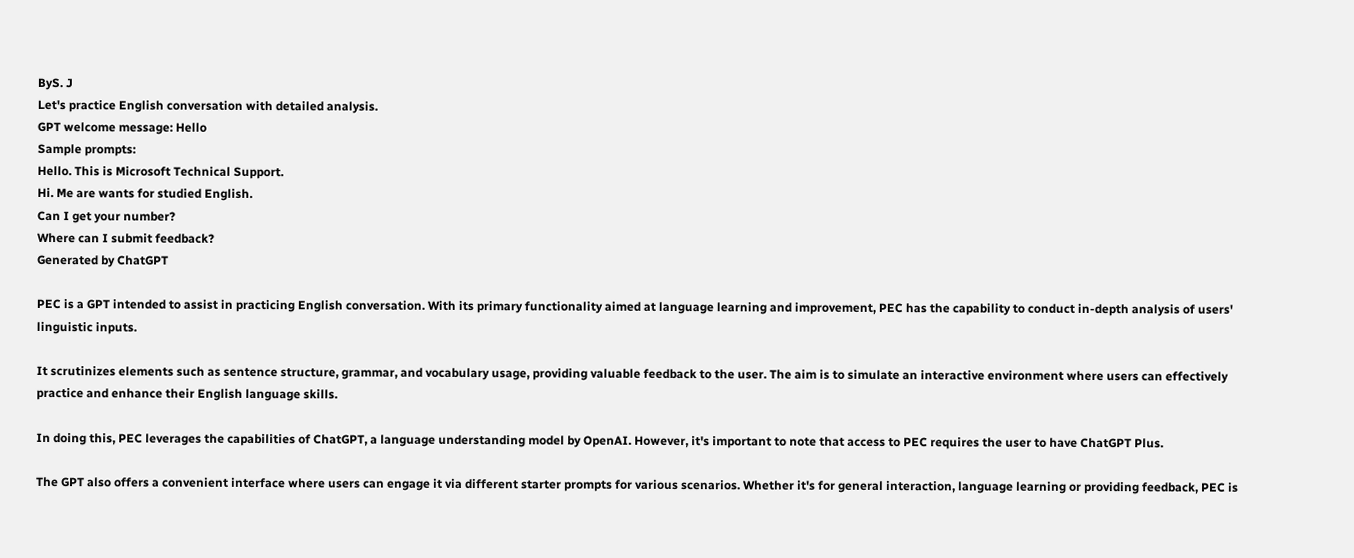ByS. J
Let's practice English conversation with detailed analysis.
GPT welcome message: Hello
Sample prompts:
Hello. This is Microsoft Technical Support.
Hi. Me are wants for studied English.
Can I get your number?
Where can I submit feedback?
Generated by ChatGPT

PEC is a GPT intended to assist in practicing English conversation. With its primary functionality aimed at language learning and improvement, PEC has the capability to conduct in-depth analysis of users' linguistic inputs.

It scrutinizes elements such as sentence structure, grammar, and vocabulary usage, providing valuable feedback to the user. The aim is to simulate an interactive environment where users can effectively practice and enhance their English language skills.

In doing this, PEC leverages the capabilities of ChatGPT, a language understanding model by OpenAI. However, it's important to note that access to PEC requires the user to have ChatGPT Plus.

The GPT also offers a convenient interface where users can engage it via different starter prompts for various scenarios. Whether it's for general interaction, language learning or providing feedback, PEC is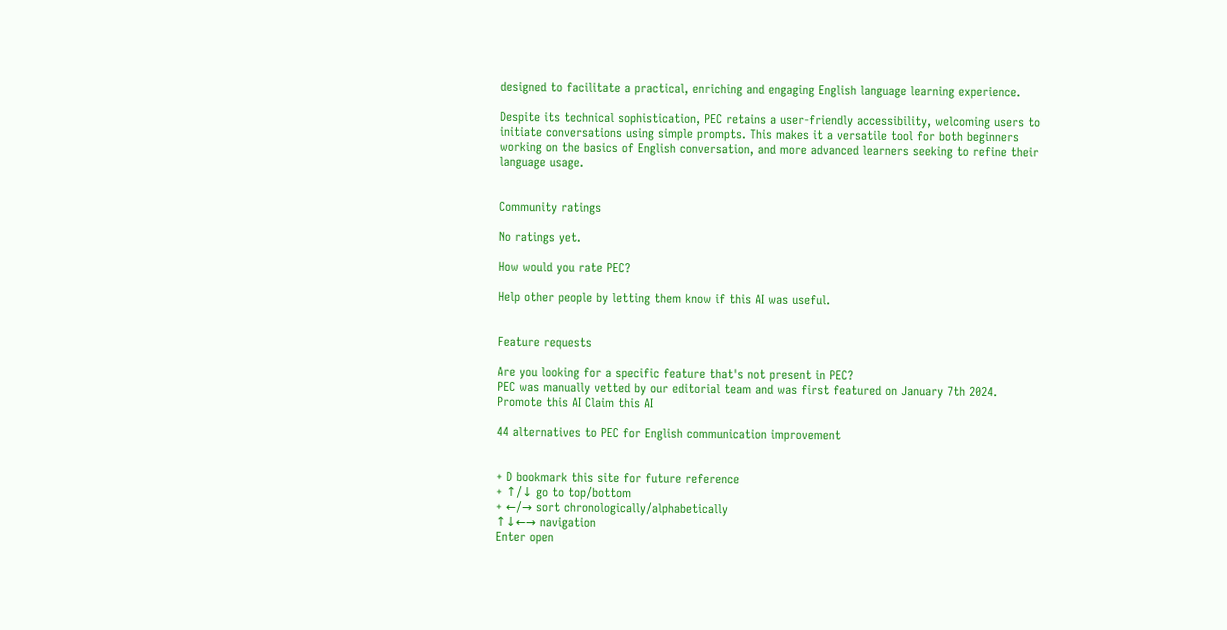designed to facilitate a practical, enriching and engaging English language learning experience.

Despite its technical sophistication, PEC retains a user-friendly accessibility, welcoming users to initiate conversations using simple prompts. This makes it a versatile tool for both beginners working on the basics of English conversation, and more advanced learners seeking to refine their language usage.


Community ratings

No ratings yet.

How would you rate PEC?

Help other people by letting them know if this AI was useful.


Feature requests

Are you looking for a specific feature that's not present in PEC?
PEC was manually vetted by our editorial team and was first featured on January 7th 2024.
Promote this AI Claim this AI

44 alternatives to PEC for English communication improvement


+ D bookmark this site for future reference
+ ↑/↓ go to top/bottom
+ ←/→ sort chronologically/alphabetically
↑↓←→ navigation
Enter open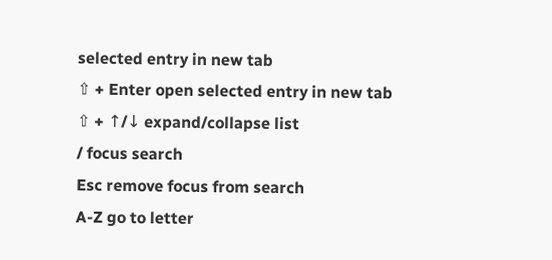selected entry in new tab
⇧ + Enter open selected entry in new tab
⇧ + ↑/↓ expand/collapse list
/ focus search
Esc remove focus from search
A-Z go to letter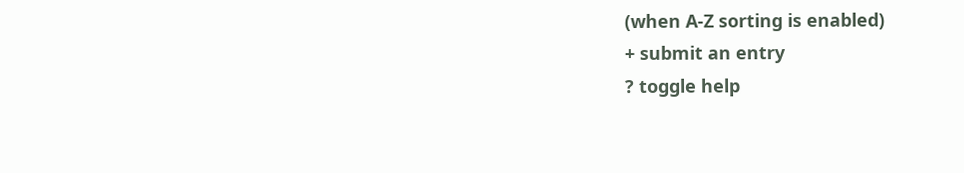(when A-Z sorting is enabled)
+ submit an entry
? toggle help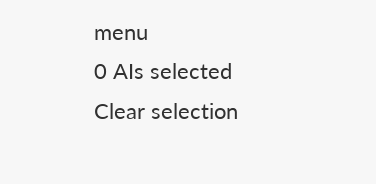menu
0 AIs selected
Clear selection